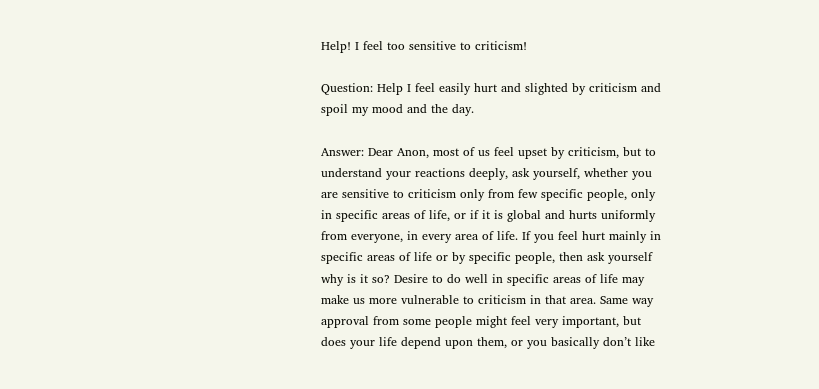Help! I feel too sensitive to criticism!

Question: Help I feel easily hurt and slighted by criticism and spoil my mood and the day.

Answer: Dear Anon, most of us feel upset by criticism, but to understand your reactions deeply, ask yourself, whether you are sensitive to criticism only from few specific people, only in specific areas of life, or if it is global and hurts uniformly from everyone, in every area of life. If you feel hurt mainly in specific areas of life or by specific people, then ask yourself why is it so? Desire to do well in specific areas of life may make us more vulnerable to criticism in that area. Same way approval from some people might feel very important, but does your life depend upon them, or you basically don’t like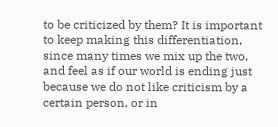to be criticized by them? It is important to keep making this differentiation, since many times we mix up the two, and feel as if our world is ending just because we do not like criticism by a certain person, or in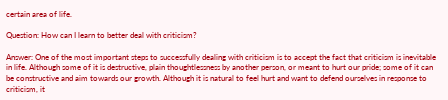certain area of life.

Question: How can I learn to better deal with criticism?

Answer: One of the most important steps to successfully dealing with criticism is to accept the fact that criticism is inevitable in life. Although some of it is destructive, plain thoughtlessness by another person, or meant to hurt our pride; some of it can be constructive and aim towards our growth. Although it is natural to feel hurt and want to defend ourselves in response to criticism, it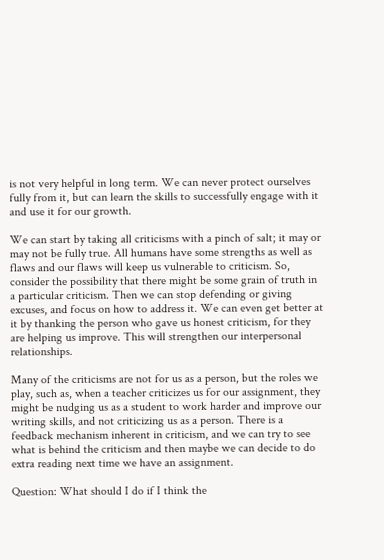is not very helpful in long term. We can never protect ourselves fully from it, but can learn the skills to successfully engage with it and use it for our growth.

We can start by taking all criticisms with a pinch of salt; it may or may not be fully true. All humans have some strengths as well as flaws and our flaws will keep us vulnerable to criticism. So, consider the possibility that there might be some grain of truth in a particular criticism. Then we can stop defending or giving excuses, and focus on how to address it. We can even get better at it by thanking the person who gave us honest criticism, for they are helping us improve. This will strengthen our interpersonal relationships.

Many of the criticisms are not for us as a person, but the roles we play, such as, when a teacher criticizes us for our assignment, they might be nudging us as a student to work harder and improve our writing skills, and not criticizing us as a person. There is a feedback mechanism inherent in criticism, and we can try to see what is behind the criticism and then maybe we can decide to do extra reading next time we have an assignment.

Question: What should I do if I think the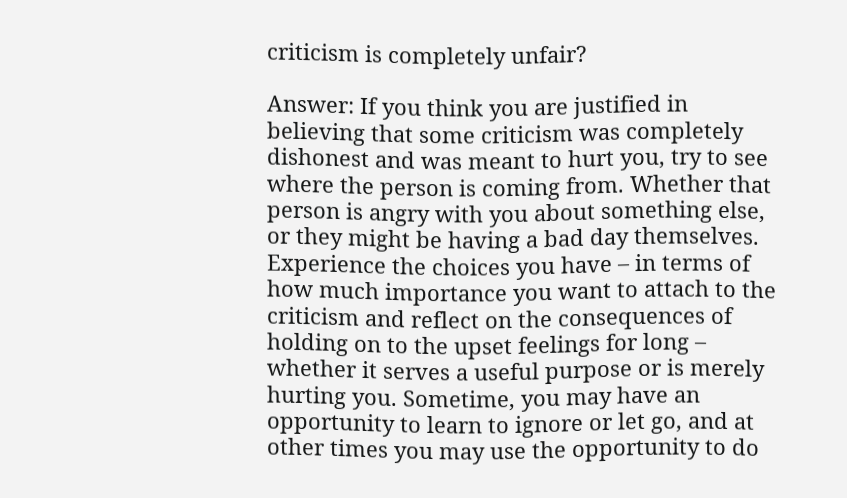criticism is completely unfair?

Answer: If you think you are justified in believing that some criticism was completely dishonest and was meant to hurt you, try to see where the person is coming from. Whether that person is angry with you about something else, or they might be having a bad day themselves. Experience the choices you have – in terms of how much importance you want to attach to the criticism and reflect on the consequences of holding on to the upset feelings for long – whether it serves a useful purpose or is merely hurting you. Sometime, you may have an opportunity to learn to ignore or let go, and at other times you may use the opportunity to do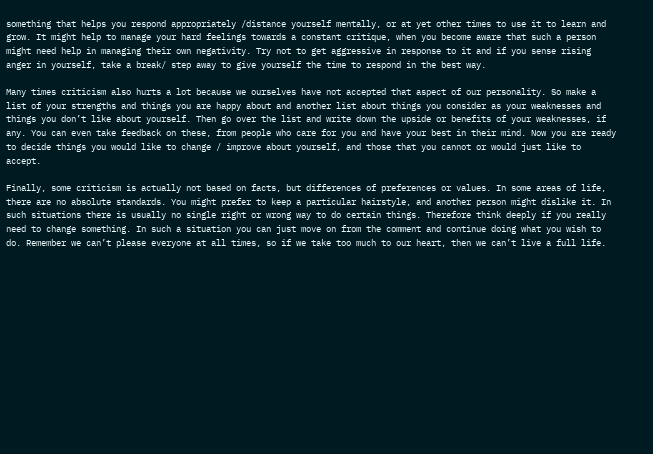something that helps you respond appropriately /distance yourself mentally, or at yet other times to use it to learn and grow. It might help to manage your hard feelings towards a constant critique, when you become aware that such a person might need help in managing their own negativity. Try not to get aggressive in response to it and if you sense rising anger in yourself, take a break/ step away to give yourself the time to respond in the best way.

Many times criticism also hurts a lot because we ourselves have not accepted that aspect of our personality. So make a list of your strengths and things you are happy about and another list about things you consider as your weaknesses and things you don’t like about yourself. Then go over the list and write down the upside or benefits of your weaknesses, if any. You can even take feedback on these, from people who care for you and have your best in their mind. Now you are ready to decide things you would like to change / improve about yourself, and those that you cannot or would just like to accept.

Finally, some criticism is actually not based on facts, but differences of preferences or values. In some areas of life, there are no absolute standards. You might prefer to keep a particular hairstyle, and another person might dislike it. In such situations there is usually no single right or wrong way to do certain things. Therefore think deeply if you really need to change something. In such a situation you can just move on from the comment and continue doing what you wish to do. Remember we can’t please everyone at all times, so if we take too much to our heart, then we can’t live a full life.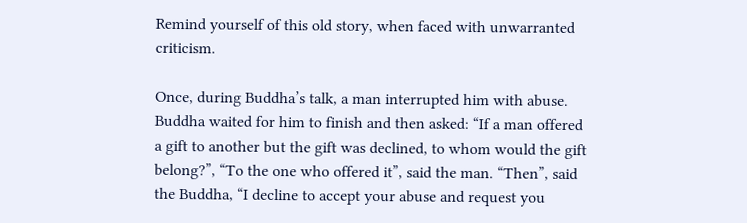Remind yourself of this old story, when faced with unwarranted criticism.

Once, during Buddha’s talk, a man interrupted him with abuse. Buddha waited for him to finish and then asked: “If a man offered a gift to another but the gift was declined, to whom would the gift belong?”, “To the one who offered it”, said the man. “Then”, said the Buddha, “I decline to accept your abuse and request you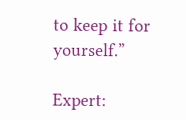to keep it for yourself.”

Expert: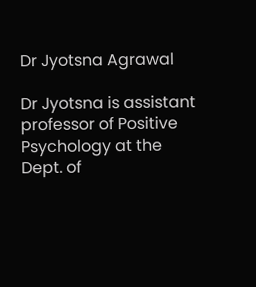Dr Jyotsna Agrawal

Dr Jyotsna is assistant professor of Positive Psychology at the Dept. of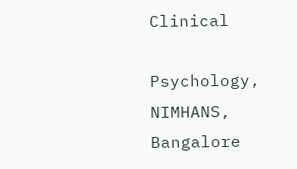Clinical

Psychology, NIMHANS, Bangalore